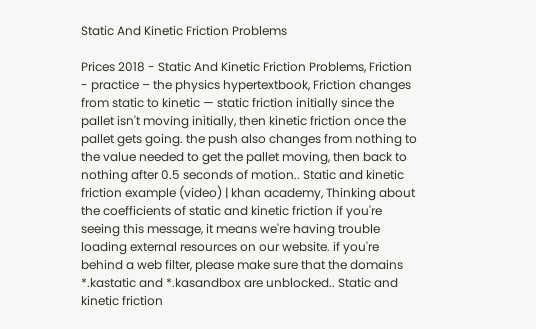Static And Kinetic Friction Problems

Prices 2018 - Static And Kinetic Friction Problems, Friction - practice – the physics hypertextbook, Friction changes from static to kinetic — static friction initially since the pallet isn't moving initially, then kinetic friction once the pallet gets going. the push also changes from nothing to the value needed to get the pallet moving, then back to nothing after 0.5 seconds of motion.. Static and kinetic friction example (video) | khan academy, Thinking about the coefficients of static and kinetic friction if you're seeing this message, it means we're having trouble loading external resources on our website. if you're behind a web filter, please make sure that the domains *.kastatic and *.kasandbox are unblocked.. Static and kinetic friction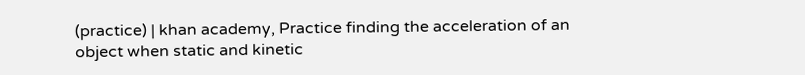(practice) | khan academy, Practice finding the acceleration of an object when static and kinetic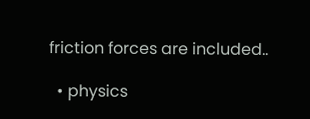friction forces are included..

  • physics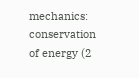mechanics: conservation of energy (2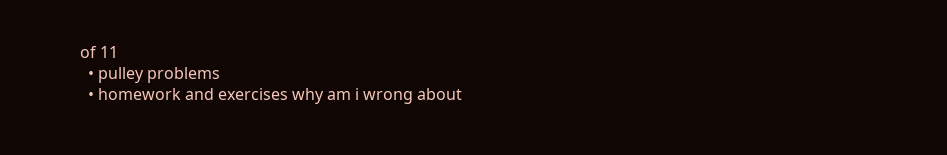of 11
  • pulley problems
  • homework and exercises why am i wrong about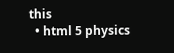this
  • html 5 physics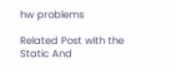hw problems

Related Post with the Static And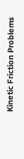Kinetic Friction Problems